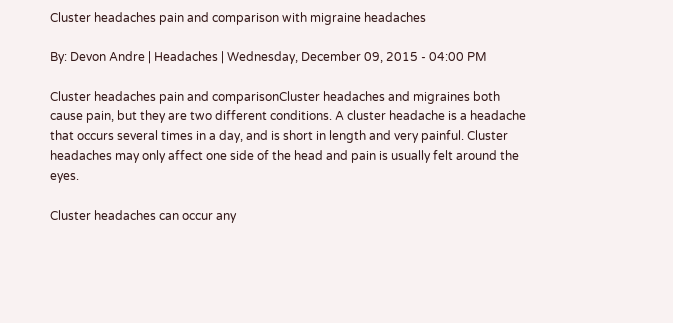Cluster headaches pain and comparison with migraine headaches

By: Devon Andre | Headaches | Wednesday, December 09, 2015 - 04:00 PM

Cluster headaches pain and comparisonCluster headaches and migraines both cause pain, but they are two different conditions. A cluster headache is a headache that occurs several times in a day, and is short in length and very painful. Cluster headaches may only affect one side of the head and pain is usually felt around the eyes.

Cluster headaches can occur any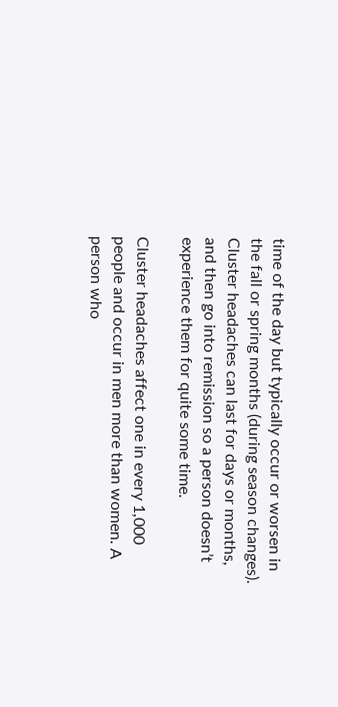time of the day but typically occur or worsen in the fall or spring months (during season changes). Cluster headaches can last for days or months, and then go into remission so a person doesn’t experience them for quite some time.

Cluster headaches affect one in every 1,000 people and occur in men more than women. A person who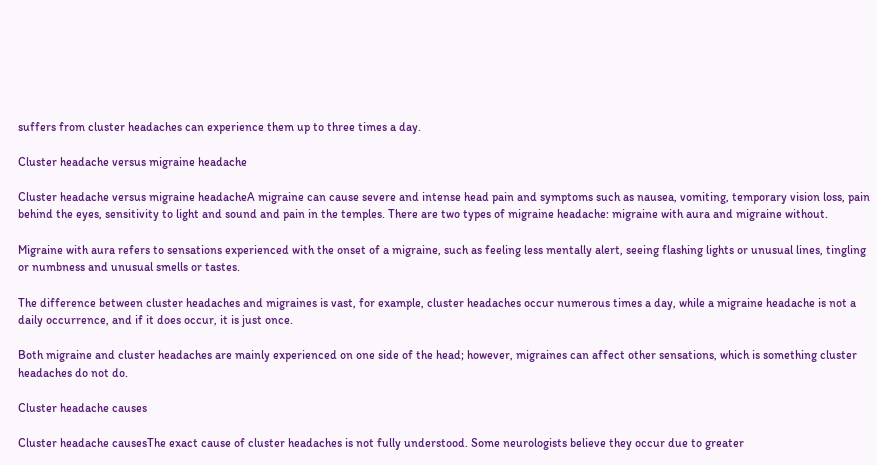suffers from cluster headaches can experience them up to three times a day.

Cluster headache versus migraine headache

Cluster headache versus migraine headacheA migraine can cause severe and intense head pain and symptoms such as nausea, vomiting, temporary vision loss, pain behind the eyes, sensitivity to light and sound and pain in the temples. There are two types of migraine headache: migraine with aura and migraine without.

Migraine with aura refers to sensations experienced with the onset of a migraine, such as feeling less mentally alert, seeing flashing lights or unusual lines, tingling or numbness and unusual smells or tastes.

The difference between cluster headaches and migraines is vast, for example, cluster headaches occur numerous times a day, while a migraine headache is not a daily occurrence, and if it does occur, it is just once.

Both migraine and cluster headaches are mainly experienced on one side of the head; however, migraines can affect other sensations, which is something cluster headaches do not do.

Cluster headache causes

Cluster headache causesThe exact cause of cluster headaches is not fully understood. Some neurologists believe they occur due to greater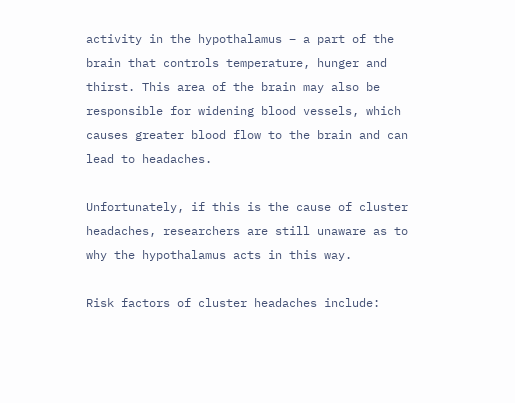activity in the hypothalamus – a part of the brain that controls temperature, hunger and thirst. This area of the brain may also be responsible for widening blood vessels, which causes greater blood flow to the brain and can lead to headaches.

Unfortunately, if this is the cause of cluster headaches, researchers are still unaware as to why the hypothalamus acts in this way.

Risk factors of cluster headaches include: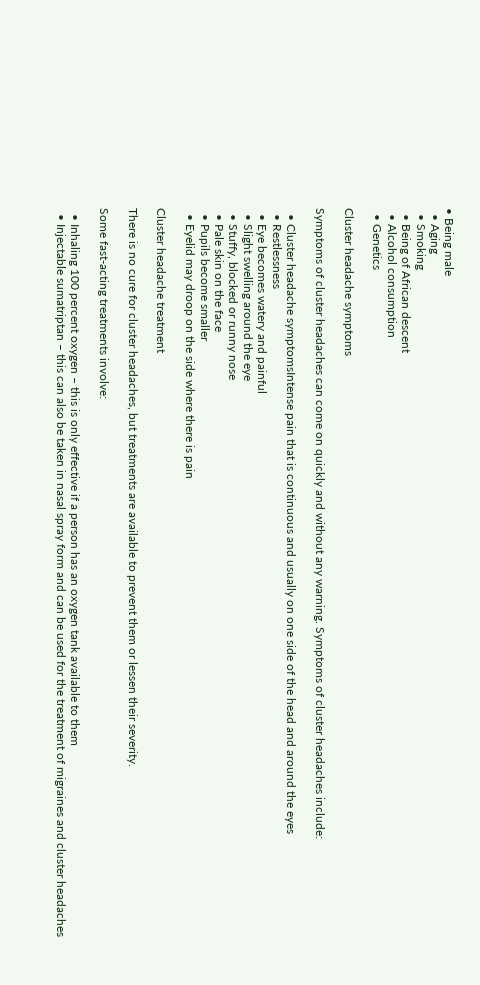• Being male
  • Aging
  • Smoking
  • Being of African descent
  • Alcohol consumption
  • Genetics

Cluster headache symptoms

Symptoms of cluster headaches can come on quickly and without any warning. Symptoms of cluster headaches include:

  • Cluster headache symptomsIntense pain that is continuous and usually on one side of the head and around the eyes
  • Restlessness
  • Eye becomes watery and painful
  • Slight swelling around the eye
  • Stuffy, blocked or runny nose
  • Pale skin on the face
  • Pupils become smaller
  • Eyelid may droop on the side where there is pain

Cluster headache treatment

There is no cure for cluster headaches, but treatments are available to prevent them or lessen their severity.

Some fast-acting treatments involve:

  • Inhaling 100 percent oxygen – this is only effective if a person has an oxygen tank available to them
  • Injectable sumatriptan – this can also be taken in nasal spray form and can be used for the treatment of migraines and cluster headaches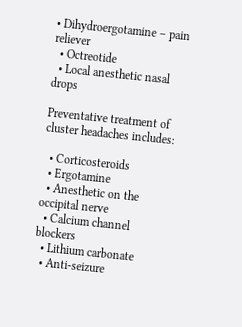• Dihydroergotamine – pain reliever
  • Octreotide
  • Local anesthetic nasal drops

Preventative treatment of cluster headaches includes:

  • Corticosteroids
  • Ergotamine
  • Anesthetic on the occipital nerve
  • Calcium channel blockers
  • Lithium carbonate
  • Anti-seizure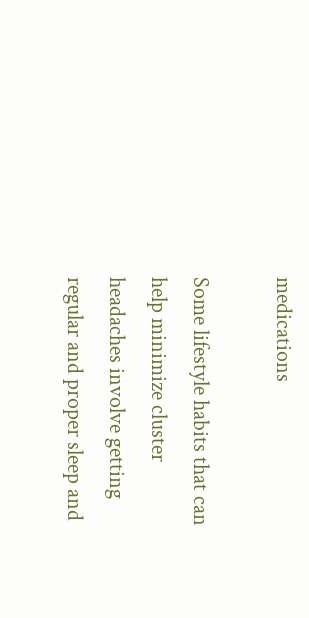medications

Some lifestyle habits that can help minimize cluster headaches involve getting regular and proper sleep and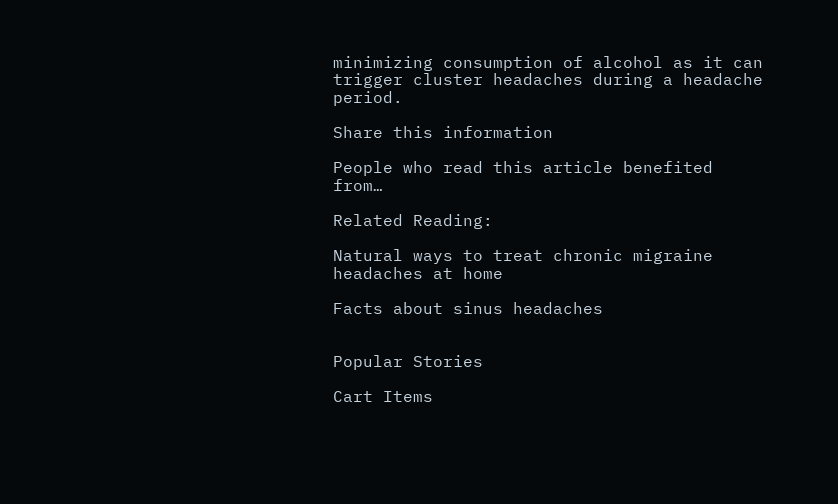minimizing consumption of alcohol as it can trigger cluster headaches during a headache period.

Share this information

People who read this article benefited from…

Related Reading:

Natural ways to treat chronic migraine headaches at home

Facts about sinus headaches


Popular Stories

Cart Items